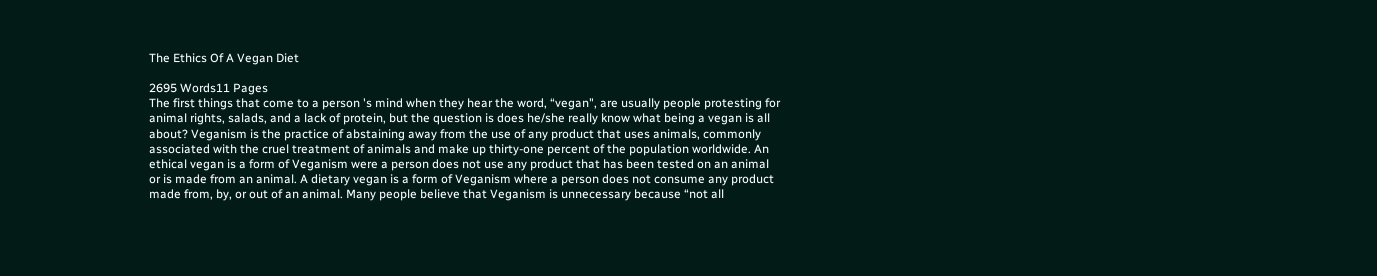The Ethics Of A Vegan Diet

2695 Words11 Pages
The first things that come to a person 's mind when they hear the word, “vegan", are usually people protesting for animal rights, salads, and a lack of protein, but the question is does he/she really know what being a vegan is all about? Veganism is the practice of abstaining away from the use of any product that uses animals, commonly associated with the cruel treatment of animals and make up thirty-one percent of the population worldwide. An ethical vegan is a form of Veganism were a person does not use any product that has been tested on an animal or is made from an animal. A dietary vegan is a form of Veganism where a person does not consume any product made from, by, or out of an animal. Many people believe that Veganism is unnecessary because “not all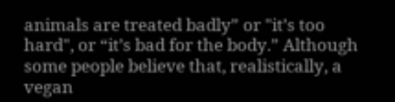animals are treated badly” or "it’s too hard", or “it’s bad for the body.” Although some people believe that, realistically, a vegan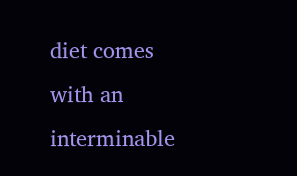diet comes with an interminable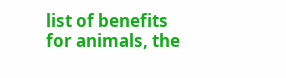list of benefits for animals, the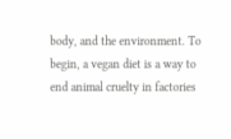body, and the environment. To begin, a vegan diet is a way to end animal cruelty in factories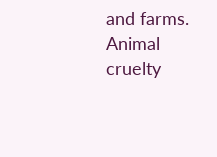and farms. Animal cruelty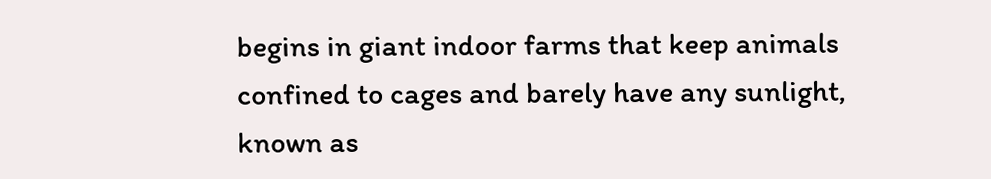begins in giant indoor farms that keep animals confined to cages and barely have any sunlight, known as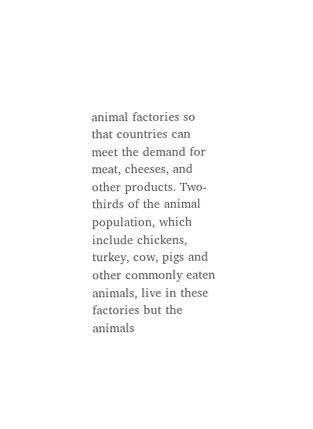animal factories so that countries can meet the demand for meat, cheeses, and other products. Two-thirds of the animal population, which include chickens, turkey, cow, pigs and other commonly eaten animals, live in these factories but the animals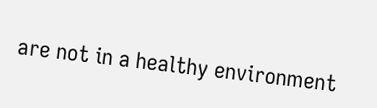are not in a healthy environment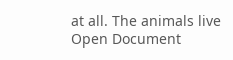at all. The animals live
Open Document